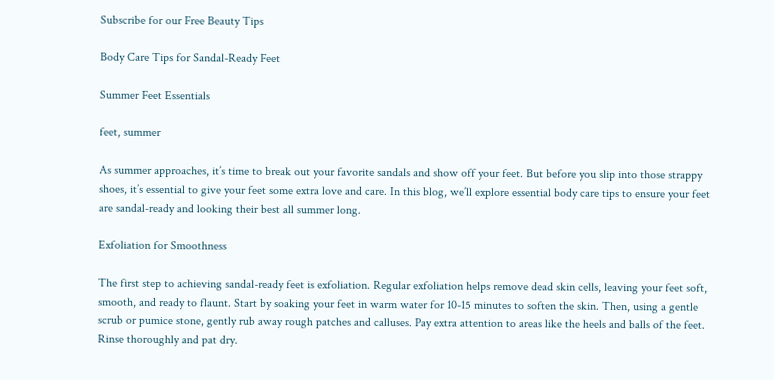Subscribe for our Free Beauty Tips

Body Care Tips for Sandal-Ready Feet

Summer Feet Essentials

feet, summer

As summer approaches, it’s time to break out your favorite sandals and show off your feet. But before you slip into those strappy shoes, it’s essential to give your feet some extra love and care. In this blog, we’ll explore essential body care tips to ensure your feet are sandal-ready and looking their best all summer long.

Exfoliation for Smoothness

The first step to achieving sandal-ready feet is exfoliation. Regular exfoliation helps remove dead skin cells, leaving your feet soft, smooth, and ready to flaunt. Start by soaking your feet in warm water for 10-15 minutes to soften the skin. Then, using a gentle scrub or pumice stone, gently rub away rough patches and calluses. Pay extra attention to areas like the heels and balls of the feet. Rinse thoroughly and pat dry.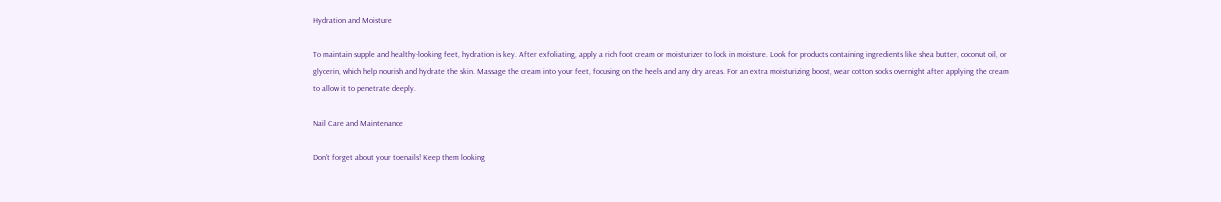Hydration and Moisture

To maintain supple and healthy-looking feet, hydration is key. After exfoliating, apply a rich foot cream or moisturizer to lock in moisture. Look for products containing ingredients like shea butter, coconut oil, or glycerin, which help nourish and hydrate the skin. Massage the cream into your feet, focusing on the heels and any dry areas. For an extra moisturizing boost, wear cotton socks overnight after applying the cream to allow it to penetrate deeply.

Nail Care and Maintenance

Don’t forget about your toenails! Keep them looking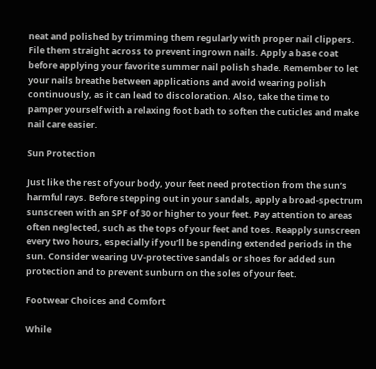neat and polished by trimming them regularly with proper nail clippers. File them straight across to prevent ingrown nails. Apply a base coat before applying your favorite summer nail polish shade. Remember to let your nails breathe between applications and avoid wearing polish continuously, as it can lead to discoloration. Also, take the time to pamper yourself with a relaxing foot bath to soften the cuticles and make nail care easier.

Sun Protection

Just like the rest of your body, your feet need protection from the sun’s harmful rays. Before stepping out in your sandals, apply a broad-spectrum sunscreen with an SPF of 30 or higher to your feet. Pay attention to areas often neglected, such as the tops of your feet and toes. Reapply sunscreen every two hours, especially if you’ll be spending extended periods in the sun. Consider wearing UV-protective sandals or shoes for added sun protection and to prevent sunburn on the soles of your feet.

Footwear Choices and Comfort

While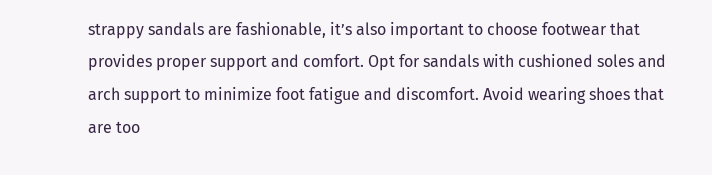strappy sandals are fashionable, it’s also important to choose footwear that provides proper support and comfort. Opt for sandals with cushioned soles and arch support to minimize foot fatigue and discomfort. Avoid wearing shoes that are too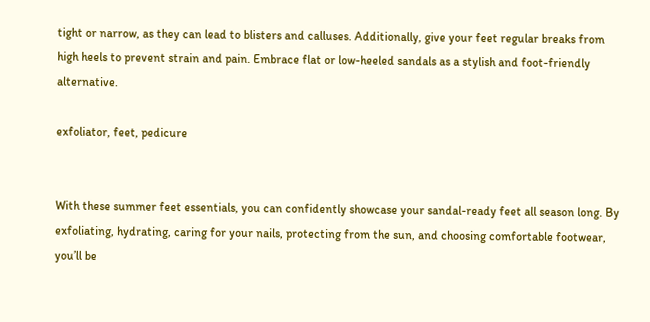tight or narrow, as they can lead to blisters and calluses. Additionally, give your feet regular breaks from high heels to prevent strain and pain. Embrace flat or low-heeled sandals as a stylish and foot-friendly alternative.

exfoliator, feet, pedicure


With these summer feet essentials, you can confidently showcase your sandal-ready feet all season long. By exfoliating, hydrating, caring for your nails, protecting from the sun, and choosing comfortable footwear, you’ll be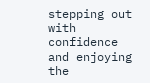stepping out with confidence and enjoying the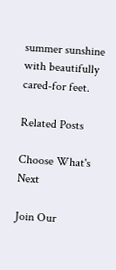summer sunshine with beautifully cared-for feet.

Related Posts

Choose What's Next

Join Our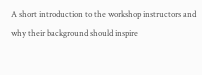A short introduction to the workshop instructors and why their background should inspire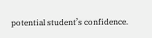potential student’s confidence.